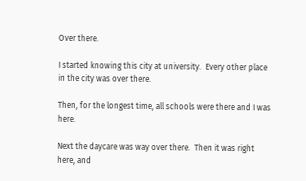Over there.

I started knowing this city at university.  Every other place in the city was over there.

Then, for the longest time, all schools were there and I was here.

Next the daycare was way over there.  Then it was right here, and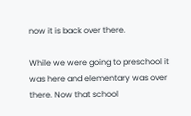now it is back over there.

While we were going to preschool it was here and elementary was over there. Now that school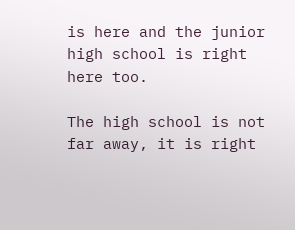is here and the junior high school is right here too.

The high school is not far away, it is right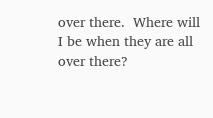over there.  Where will I be when they are all over there?